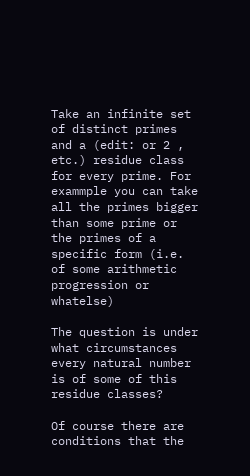Take an infinite set of distinct primes and a (edit: or 2 , etc.) residue class for every prime. For exammple you can take all the primes bigger than some prime or the primes of a specific form (i.e. of some arithmetic progression or whatelse)

The question is under what circumstances every natural number is of some of this residue classes?

Of course there are conditions that the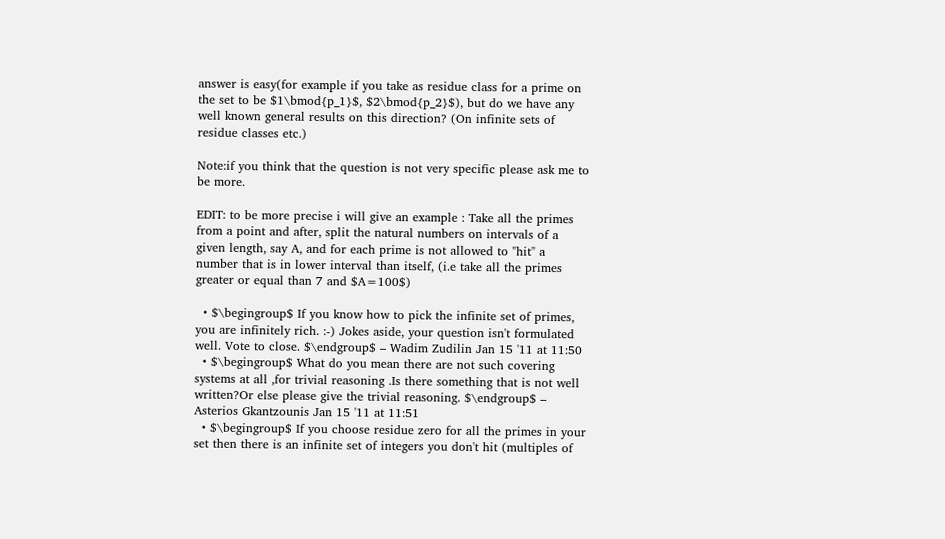answer is easy(for example if you take as residue class for a prime on the set to be $1\bmod{p_1}$, $2\bmod{p_2}$), but do we have any well known general results on this direction? (On infinite sets of residue classes etc.)

Note:if you think that the question is not very specific please ask me to be more.

EDIT: to be more precise i will give an example : Take all the primes from a point and after, split the natural numbers on intervals of a given length, say A, and for each prime is not allowed to "hit" a number that is in lower interval than itself, (i.e take all the primes greater or equal than 7 and $A=100$)

  • $\begingroup$ If you know how to pick the infinite set of primes, you are infinitely rich. :-) Jokes aside, your question isn't formulated well. Vote to close. $\endgroup$ – Wadim Zudilin Jan 15 '11 at 11:50
  • $\begingroup$ What do you mean there are not such covering systems at all ,for trivial reasoning .Is there something that is not well written?Or else please give the trivial reasoning. $\endgroup$ – Asterios Gkantzounis Jan 15 '11 at 11:51
  • $\begingroup$ If you choose residue zero for all the primes in your set then there is an infinite set of integers you don't hit (multiples of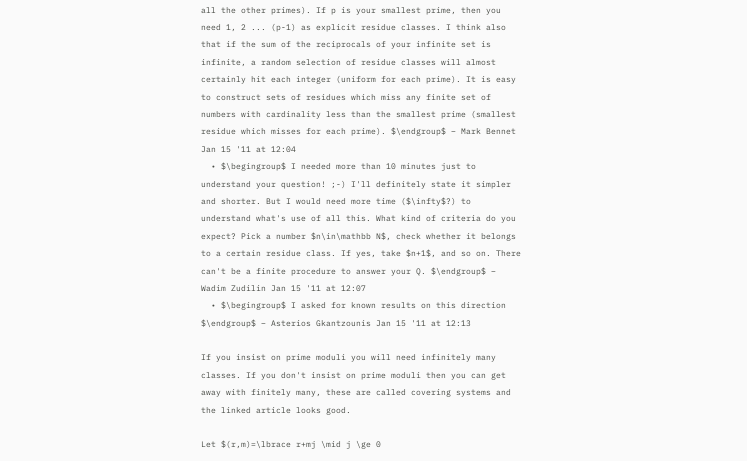all the other primes). If p is your smallest prime, then you need 1, 2 ... (p-1) as explicit residue classes. I think also that if the sum of the reciprocals of your infinite set is infinite, a random selection of residue classes will almost certainly hit each integer (uniform for each prime). It is easy to construct sets of residues which miss any finite set of numbers with cardinality less than the smallest prime (smallest residue which misses for each prime). $\endgroup$ – Mark Bennet Jan 15 '11 at 12:04
  • $\begingroup$ I needed more than 10 minutes just to understand your question! ;-) I'll definitely state it simpler and shorter. But I would need more time ($\infty$?) to understand what's use of all this. What kind of criteria do you expect? Pick a number $n\in\mathbb N$, check whether it belongs to a certain residue class. If yes, take $n+1$, and so on. There can't be a finite procedure to answer your Q. $\endgroup$ – Wadim Zudilin Jan 15 '11 at 12:07
  • $\begingroup$ I asked for known results on this direction $\endgroup$ – Asterios Gkantzounis Jan 15 '11 at 12:13

If you insist on prime moduli you will need infinitely many classes. If you don't insist on prime moduli then you can get away with finitely many, these are called covering systems and the linked article looks good.

Let $(r,m)=\lbrace r+mj \mid j \ge 0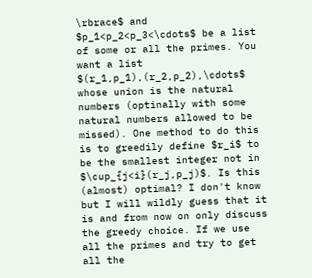\rbrace$ and $p_1<p_2<p_3<\cdots$ be a list of some or all the primes. You want a list $(r_1,p_1),(r_2,p_2),\cdots$ whose union is the natural numbers (optinally with some natural numbers allowed to be missed). One method to do this is to greedily define $r_i$ to be the smallest integer not in $\cup_{j<i}(r_j,p_j)$. Is this (almost) optimal? I don't know but I will wildly guess that it is and from now on only discuss the greedy choice. If we use all the primes and try to get all the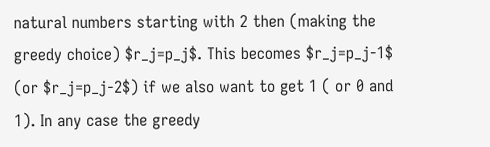natural numbers starting with 2 then (making the greedy choice) $r_j=p_j$. This becomes $r_j=p_j-1$ (or $r_j=p_j-2$) if we also want to get 1 ( or 0 and 1). In any case the greedy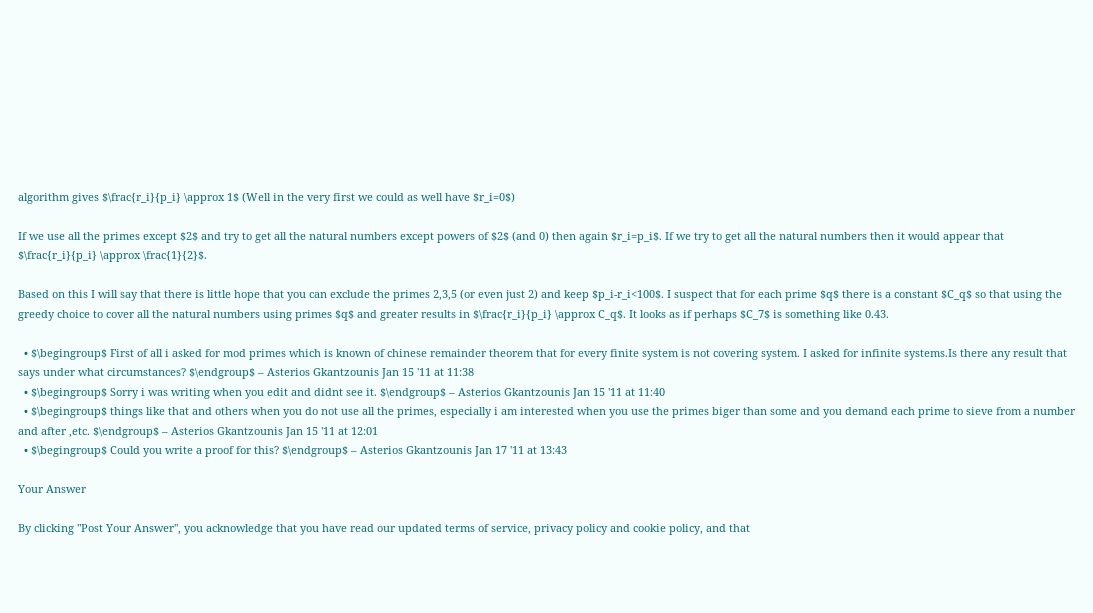algorithm gives $\frac{r_i}{p_i} \approx 1$ (Well in the very first we could as well have $r_i=0$)

If we use all the primes except $2$ and try to get all the natural numbers except powers of $2$ (and 0) then again $r_i=p_i$. If we try to get all the natural numbers then it would appear that $\frac{r_i}{p_i} \approx \frac{1}{2}$.

Based on this I will say that there is little hope that you can exclude the primes 2,3,5 (or even just 2) and keep $p_i-r_i<100$. I suspect that for each prime $q$ there is a constant $C_q$ so that using the greedy choice to cover all the natural numbers using primes $q$ and greater results in $\frac{r_i}{p_i} \approx C_q$. It looks as if perhaps $C_7$ is something like 0.43.

  • $\begingroup$ First of all i asked for mod primes which is known of chinese remainder theorem that for every finite system is not covering system. I asked for infinite systems.Is there any result that says under what circumstances? $\endgroup$ – Asterios Gkantzounis Jan 15 '11 at 11:38
  • $\begingroup$ Sorry i was writing when you edit and didnt see it. $\endgroup$ – Asterios Gkantzounis Jan 15 '11 at 11:40
  • $\begingroup$ things like that and others when you do not use all the primes, especially i am interested when you use the primes biger than some and you demand each prime to sieve from a number and after ,etc. $\endgroup$ – Asterios Gkantzounis Jan 15 '11 at 12:01
  • $\begingroup$ Could you write a proof for this? $\endgroup$ – Asterios Gkantzounis Jan 17 '11 at 13:43

Your Answer

By clicking "Post Your Answer", you acknowledge that you have read our updated terms of service, privacy policy and cookie policy, and that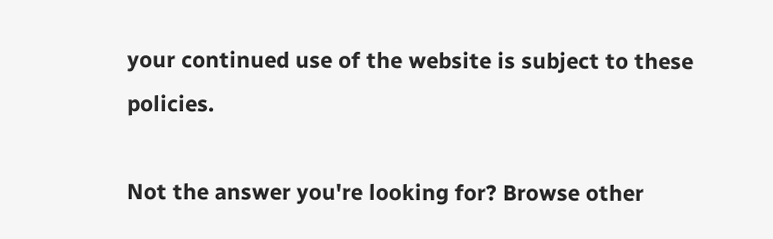your continued use of the website is subject to these policies.

Not the answer you're looking for? Browse other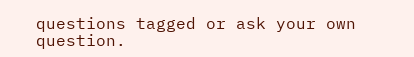questions tagged or ask your own question.